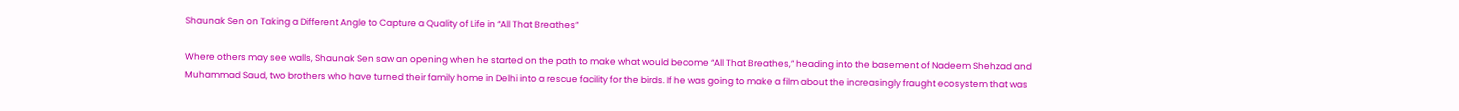Shaunak Sen on Taking a Different Angle to Capture a Quality of Life in “All That Breathes”

Where others may see walls, Shaunak Sen saw an opening when he started on the path to make what would become “All That Breathes,” heading into the basement of Nadeem Shehzad and Muhammad Saud, two brothers who have turned their family home in Delhi into a rescue facility for the birds. If he was going to make a film about the increasingly fraught ecosystem that was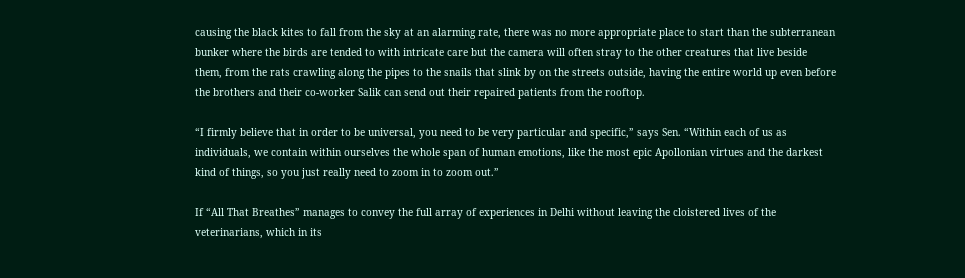causing the black kites to fall from the sky at an alarming rate, there was no more appropriate place to start than the subterranean bunker where the birds are tended to with intricate care but the camera will often stray to the other creatures that live beside them, from the rats crawling along the pipes to the snails that slink by on the streets outside, having the entire world up even before the brothers and their co-worker Salik can send out their repaired patients from the rooftop.

“I firmly believe that in order to be universal, you need to be very particular and specific,” says Sen. “Within each of us as individuals, we contain within ourselves the whole span of human emotions, like the most epic Apollonian virtues and the darkest kind of things, so you just really need to zoom in to zoom out.”

If “All That Breathes” manages to convey the full array of experiences in Delhi without leaving the cloistered lives of the veterinarians, which in its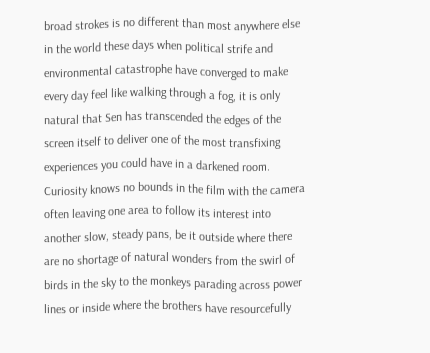broad strokes is no different than most anywhere else in the world these days when political strife and environmental catastrophe have converged to make every day feel like walking through a fog, it is only natural that Sen has transcended the edges of the screen itself to deliver one of the most transfixing experiences you could have in a darkened room. Curiosity knows no bounds in the film with the camera often leaving one area to follow its interest into another slow, steady pans, be it outside where there are no shortage of natural wonders from the swirl of birds in the sky to the monkeys parading across power lines or inside where the brothers have resourcefully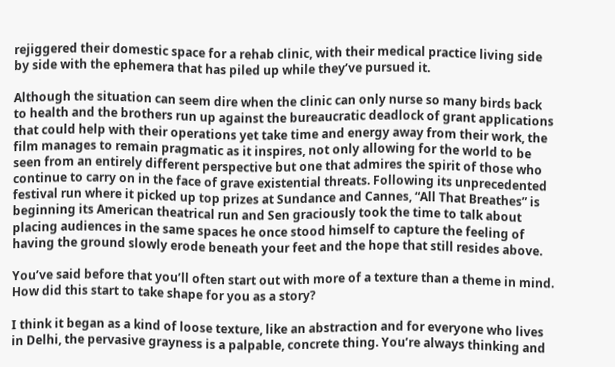rejiggered their domestic space for a rehab clinic, with their medical practice living side by side with the ephemera that has piled up while they’ve pursued it.

Although the situation can seem dire when the clinic can only nurse so many birds back to health and the brothers run up against the bureaucratic deadlock of grant applications that could help with their operations yet take time and energy away from their work, the film manages to remain pragmatic as it inspires, not only allowing for the world to be seen from an entirely different perspective but one that admires the spirit of those who continue to carry on in the face of grave existential threats. Following its unprecedented festival run where it picked up top prizes at Sundance and Cannes, “All That Breathes” is beginning its American theatrical run and Sen graciously took the time to talk about placing audiences in the same spaces he once stood himself to capture the feeling of having the ground slowly erode beneath your feet and the hope that still resides above.

You’ve said before that you’ll often start out with more of a texture than a theme in mind. How did this start to take shape for you as a story?

I think it began as a kind of loose texture, like an abstraction and for everyone who lives in Delhi, the pervasive grayness is a palpable, concrete thing. You’re always thinking and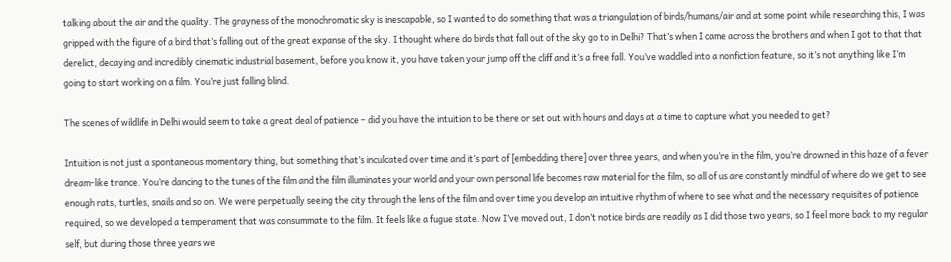talking about the air and the quality. The grayness of the monochromatic sky is inescapable, so I wanted to do something that was a triangulation of birds/humans/air and at some point while researching this, I was gripped with the figure of a bird that’s falling out of the great expanse of the sky. I thought where do birds that fall out of the sky go to in Delhi? That’s when I came across the brothers and when I got to that that derelict, decaying and incredibly cinematic industrial basement, before you know it, you have taken your jump off the cliff and it’s a free fall. You’ve waddled into a nonfiction feature, so it’s not anything like I’m going to start working on a film. You’re just falling blind.

The scenes of wildlife in Delhi would seem to take a great deal of patience – did you have the intuition to be there or set out with hours and days at a time to capture what you needed to get?

Intuition is not just a spontaneous momentary thing, but something that’s inculcated over time and it’s part of [embedding there] over three years, and when you’re in the film, you’re drowned in this haze of a fever dream-like trance. You’re dancing to the tunes of the film and the film illuminates your world and your own personal life becomes raw material for the film, so all of us are constantly mindful of where do we get to see enough rats, turtles, snails and so on. We were perpetually seeing the city through the lens of the film and over time you develop an intuitive rhythm of where to see what and the necessary requisites of patience required, so we developed a temperament that was consummate to the film. It feels like a fugue state. Now I’ve moved out, I don’t notice birds are readily as I did those two years, so I feel more back to my regular self, but during those three years we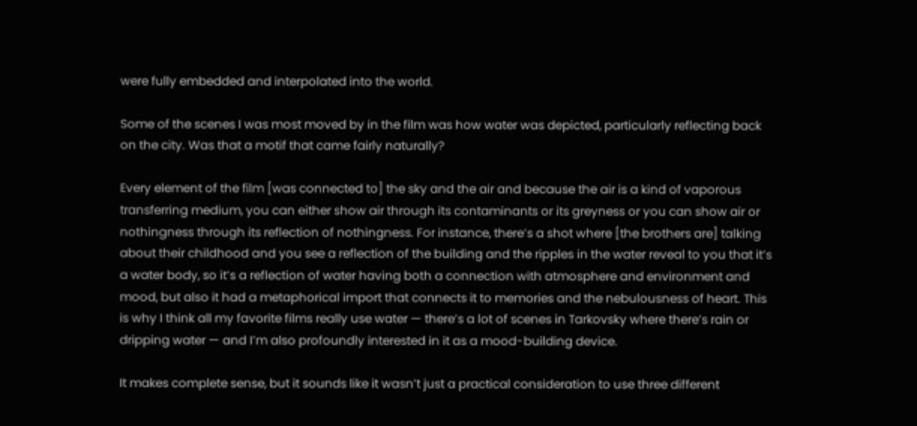were fully embedded and interpolated into the world.

Some of the scenes I was most moved by in the film was how water was depicted, particularly reflecting back on the city. Was that a motif that came fairly naturally?

Every element of the film [was connected to] the sky and the air and because the air is a kind of vaporous transferring medium, you can either show air through its contaminants or its greyness or you can show air or nothingness through its reflection of nothingness. For instance, there’s a shot where [the brothers are] talking about their childhood and you see a reflection of the building and the ripples in the water reveal to you that it’s a water body, so it’s a reflection of water having both a connection with atmosphere and environment and mood, but also it had a metaphorical import that connects it to memories and the nebulousness of heart. This is why I think all my favorite films really use water — there’s a lot of scenes in Tarkovsky where there’s rain or dripping water — and I’m also profoundly interested in it as a mood-building device.

It makes complete sense, but it sounds like it wasn’t just a practical consideration to use three different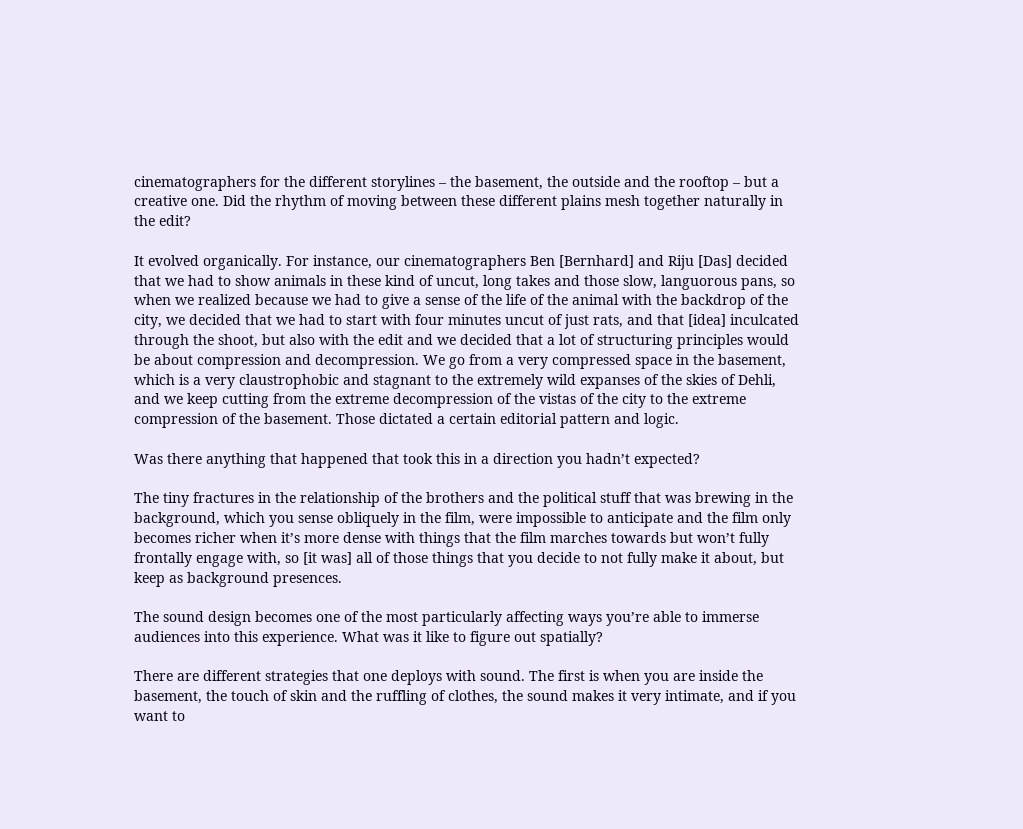cinematographers for the different storylines – the basement, the outside and the rooftop – but a creative one. Did the rhythm of moving between these different plains mesh together naturally in the edit?

It evolved organically. For instance, our cinematographers Ben [Bernhard] and Riju [Das] decided that we had to show animals in these kind of uncut, long takes and those slow, languorous pans, so when we realized because we had to give a sense of the life of the animal with the backdrop of the city, we decided that we had to start with four minutes uncut of just rats, and that [idea] inculcated through the shoot, but also with the edit and we decided that a lot of structuring principles would be about compression and decompression. We go from a very compressed space in the basement, which is a very claustrophobic and stagnant to the extremely wild expanses of the skies of Dehli, and we keep cutting from the extreme decompression of the vistas of the city to the extreme compression of the basement. Those dictated a certain editorial pattern and logic.

Was there anything that happened that took this in a direction you hadn’t expected?

The tiny fractures in the relationship of the brothers and the political stuff that was brewing in the background, which you sense obliquely in the film, were impossible to anticipate and the film only becomes richer when it’s more dense with things that the film marches towards but won’t fully frontally engage with, so [it was] all of those things that you decide to not fully make it about, but keep as background presences.

The sound design becomes one of the most particularly affecting ways you’re able to immerse audiences into this experience. What was it like to figure out spatially?

There are different strategies that one deploys with sound. The first is when you are inside the basement, the touch of skin and the ruffling of clothes, the sound makes it very intimate, and if you want to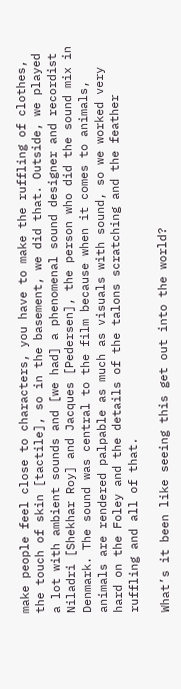make people feel close to characters, you have to make the ruffling of clothes, the touch of skin [tactile], so in the basement, we did that. Outside, we played a lot with ambient sounds and [we had] a phenomenal sound designer and recordist Niladri [Shekhar Roy] and Jacques [Pedersen], the person who did the sound mix in Denmark. The sound was central to the film because when it comes to animals, animals are rendered palpable as much as visuals with sound, so we worked very hard on the Foley and the details of the talons scratching and the feather ruffling and all of that.

What’s it been like seeing this get out into the world?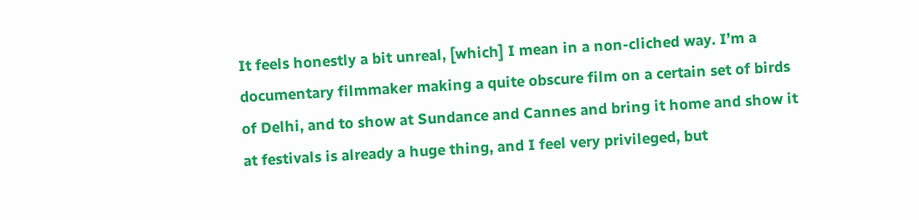It feels honestly a bit unreal, [which] I mean in a non-cliched way. I’m a documentary filmmaker making a quite obscure film on a certain set of birds of Delhi, and to show at Sundance and Cannes and bring it home and show it at festivals is already a huge thing, and I feel very privileged, but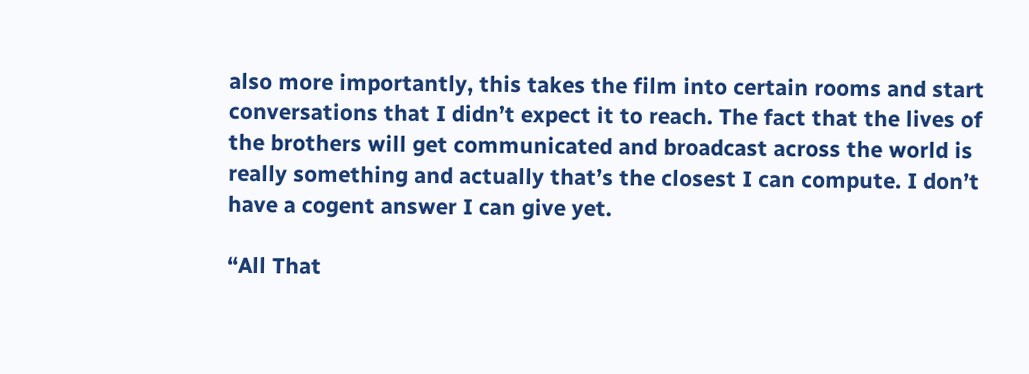also more importantly, this takes the film into certain rooms and start conversations that I didn’t expect it to reach. The fact that the lives of the brothers will get communicated and broadcast across the world is really something and actually that’s the closest I can compute. I don’t have a cogent answer I can give yet.

“All That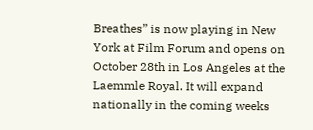Breathes” is now playing in New York at Film Forum and opens on October 28th in Los Angeles at the Laemmle Royal. It will expand nationally in the coming weeks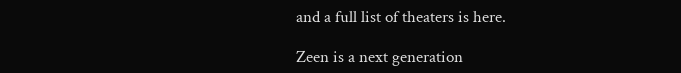and a full list of theaters is here.

Zeen is a next generation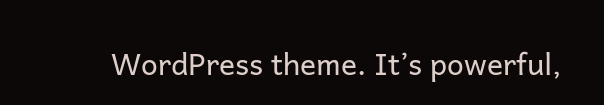WordPress theme. It’s powerful,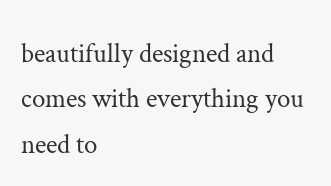beautifully designed and comes with everything you need to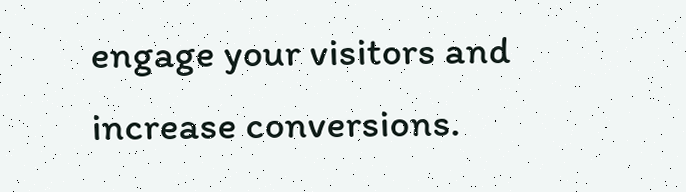engage your visitors and increase conversions.